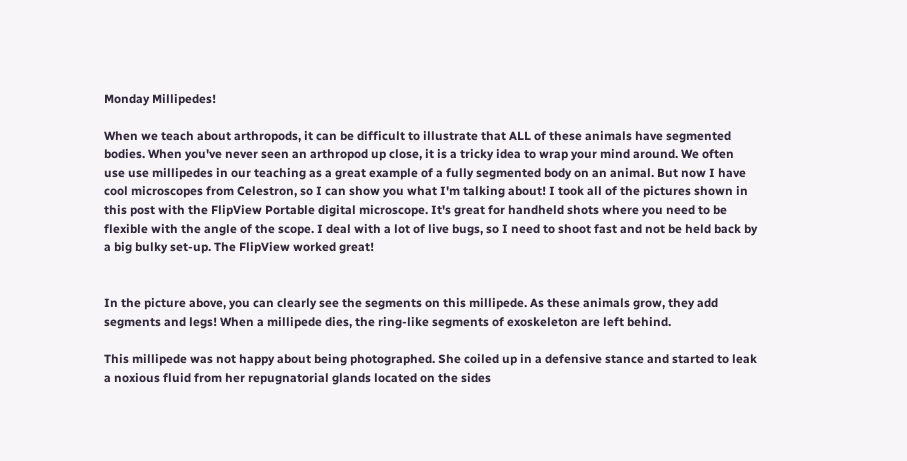Monday Millipedes!

When we teach about arthropods, it can be difficult to illustrate that ALL of these animals have segmented bodies. When you've never seen an arthropod up close, it is a tricky idea to wrap your mind around. We often use use millipedes in our teaching as a great example of a fully segmented body on an animal. But now I have cool microscopes from Celestron, so I can show you what I'm talking about! I took all of the pictures shown in this post with the FlipView Portable digital microscope. It's great for handheld shots where you need to be flexible with the angle of the scope. I deal with a lot of live bugs, so I need to shoot fast and not be held back by a big bulky set-up. The FlipView worked great!


In the picture above, you can clearly see the segments on this millipede. As these animals grow, they add segments and legs! When a millipede dies, the ring-like segments of exoskeleton are left behind.

This millipede was not happy about being photographed. She coiled up in a defensive stance and started to leak a noxious fluid from her repugnatorial glands located on the sides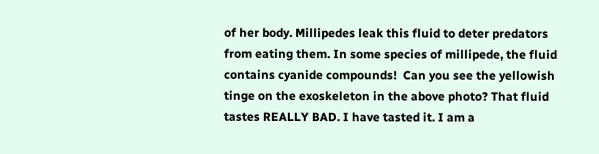of her body. Millipedes leak this fluid to deter predators from eating them. In some species of millipede, the fluid contains cyanide compounds!  Can you see the yellowish tinge on the exoskeleton in the above photo? That fluid tastes REALLY BAD. I have tasted it. I am a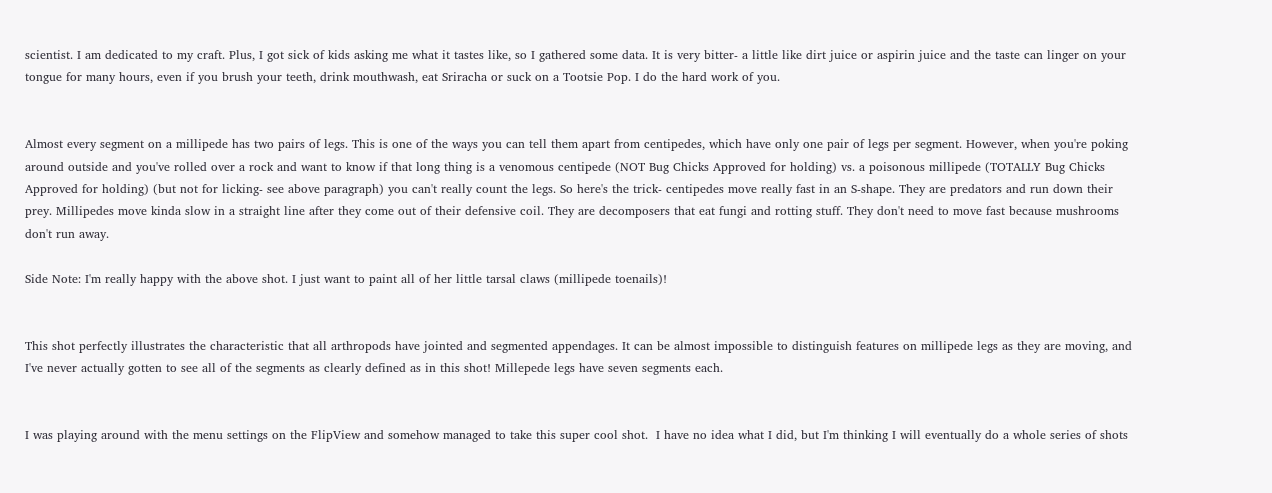scientist. I am dedicated to my craft. Plus, I got sick of kids asking me what it tastes like, so I gathered some data. It is very bitter- a little like dirt juice or aspirin juice and the taste can linger on your tongue for many hours, even if you brush your teeth, drink mouthwash, eat Sriracha or suck on a Tootsie Pop. I do the hard work of you.


Almost every segment on a millipede has two pairs of legs. This is one of the ways you can tell them apart from centipedes, which have only one pair of legs per segment. However, when you're poking around outside and you've rolled over a rock and want to know if that long thing is a venomous centipede (NOT Bug Chicks Approved for holding) vs. a poisonous millipede (TOTALLY Bug Chicks Approved for holding) (but not for licking- see above paragraph) you can't really count the legs. So here's the trick- centipedes move really fast in an S-shape. They are predators and run down their prey. Millipedes move kinda slow in a straight line after they come out of their defensive coil. They are decomposers that eat fungi and rotting stuff. They don't need to move fast because mushrooms don't run away.

Side Note: I'm really happy with the above shot. I just want to paint all of her little tarsal claws (millipede toenails)!


This shot perfectly illustrates the characteristic that all arthropods have jointed and segmented appendages. It can be almost impossible to distinguish features on millipede legs as they are moving, and I've never actually gotten to see all of the segments as clearly defined as in this shot! Millepede legs have seven segments each.


I was playing around with the menu settings on the FlipView and somehow managed to take this super cool shot.  I have no idea what I did, but I'm thinking I will eventually do a whole series of shots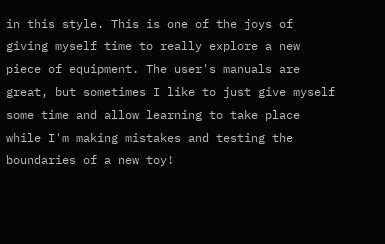in this style. This is one of the joys of giving myself time to really explore a new piece of equipment. The user's manuals are great, but sometimes I like to just give myself some time and allow learning to take place while I'm making mistakes and testing the boundaries of a new toy!